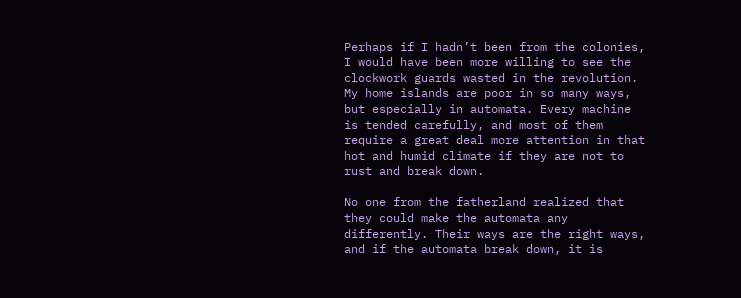Perhaps if I hadn’t been from the colonies, I would have been more willing to see the clockwork guards wasted in the revolution. My home islands are poor in so many ways, but especially in automata. Every machine is tended carefully, and most of them require a great deal more attention in that hot and humid climate if they are not to rust and break down.

No one from the fatherland realized that they could make the automata any differently. Their ways are the right ways, and if the automata break down, it is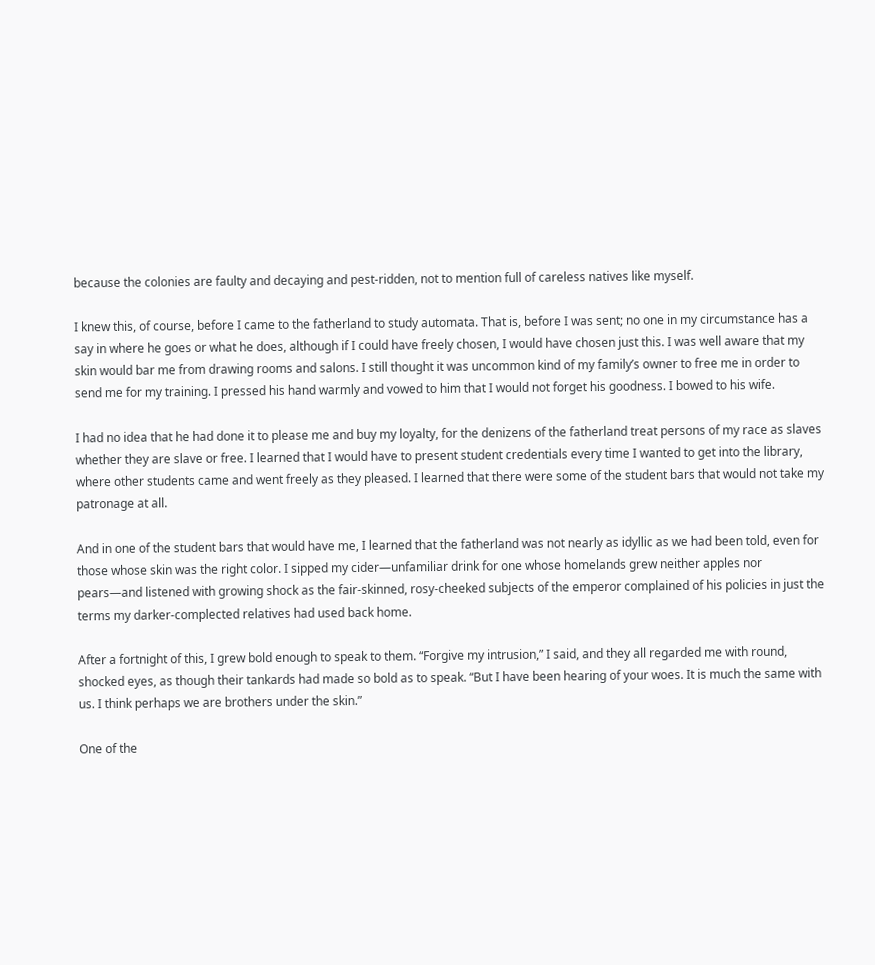because the colonies are faulty and decaying and pest-ridden, not to mention full of careless natives like myself.

I knew this, of course, before I came to the fatherland to study automata. That is, before I was sent; no one in my circumstance has a say in where he goes or what he does, although if I could have freely chosen, I would have chosen just this. I was well aware that my skin would bar me from drawing rooms and salons. I still thought it was uncommon kind of my family’s owner to free me in order to send me for my training. I pressed his hand warmly and vowed to him that I would not forget his goodness. I bowed to his wife.

I had no idea that he had done it to please me and buy my loyalty, for the denizens of the fatherland treat persons of my race as slaves whether they are slave or free. I learned that I would have to present student credentials every time I wanted to get into the library, where other students came and went freely as they pleased. I learned that there were some of the student bars that would not take my patronage at all.

And in one of the student bars that would have me, I learned that the fatherland was not nearly as idyllic as we had been told, even for those whose skin was the right color. I sipped my cider—unfamiliar drink for one whose homelands grew neither apples nor pears—and listened with growing shock as the fair-skinned, rosy-cheeked subjects of the emperor complained of his policies in just the terms my darker-complected relatives had used back home.

After a fortnight of this, I grew bold enough to speak to them. “Forgive my intrusion,” I said, and they all regarded me with round, shocked eyes, as though their tankards had made so bold as to speak. “But I have been hearing of your woes. It is much the same with us. I think perhaps we are brothers under the skin.”

One of the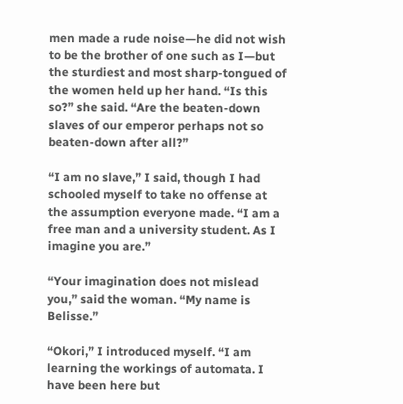men made a rude noise—he did not wish to be the brother of one such as I—but the sturdiest and most sharp-tongued of the women held up her hand. “Is this so?” she said. “Are the beaten-down slaves of our emperor perhaps not so beaten-down after all?”

“I am no slave,” I said, though I had schooled myself to take no offense at the assumption everyone made. “I am a free man and a university student. As I imagine you are.”

“Your imagination does not mislead you,” said the woman. “My name is Belisse.”

“Okori,” I introduced myself. “I am learning the workings of automata. I have been here but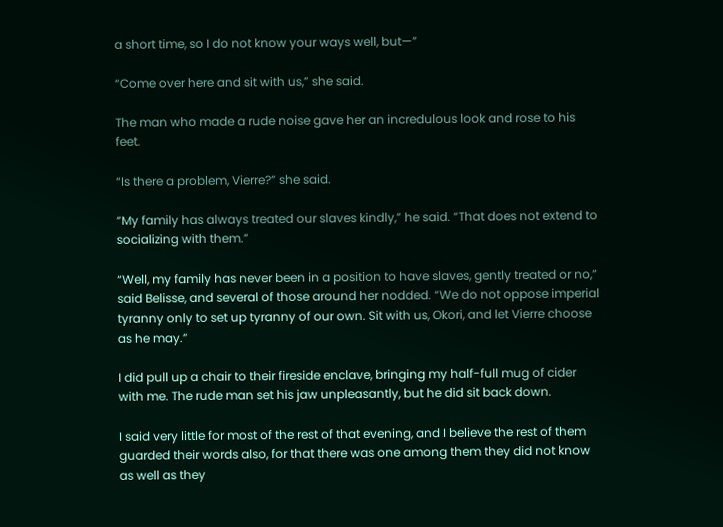a short time, so I do not know your ways well, but—”

“Come over here and sit with us,” she said.

The man who made a rude noise gave her an incredulous look and rose to his feet.

“Is there a problem, Vierre?” she said.

“My family has always treated our slaves kindly,” he said. “That does not extend to socializing with them.”

“Well, my family has never been in a position to have slaves, gently treated or no,” said Belisse, and several of those around her nodded. “We do not oppose imperial tyranny only to set up tyranny of our own. Sit with us, Okori, and let Vierre choose as he may.”

I did pull up a chair to their fireside enclave, bringing my half-full mug of cider with me. The rude man set his jaw unpleasantly, but he did sit back down.

I said very little for most of the rest of that evening, and I believe the rest of them guarded their words also, for that there was one among them they did not know as well as they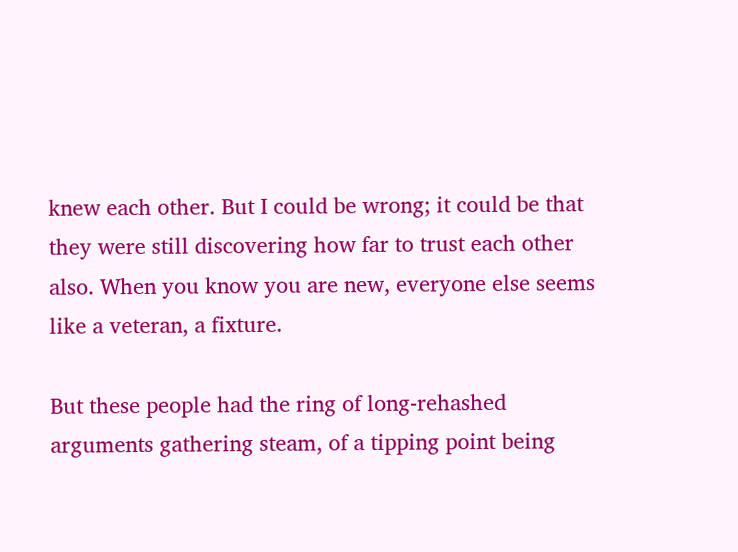knew each other. But I could be wrong; it could be that they were still discovering how far to trust each other also. When you know you are new, everyone else seems like a veteran, a fixture.

But these people had the ring of long-rehashed arguments gathering steam, of a tipping point being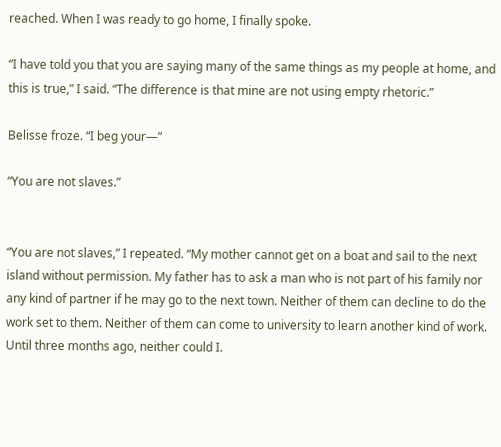reached. When I was ready to go home, I finally spoke.

“I have told you that you are saying many of the same things as my people at home, and this is true,” I said. “The difference is that mine are not using empty rhetoric.”

Belisse froze. “I beg your—”

“You are not slaves.”


“You are not slaves,” I repeated. “My mother cannot get on a boat and sail to the next island without permission. My father has to ask a man who is not part of his family nor any kind of partner if he may go to the next town. Neither of them can decline to do the work set to them. Neither of them can come to university to learn another kind of work. Until three months ago, neither could I.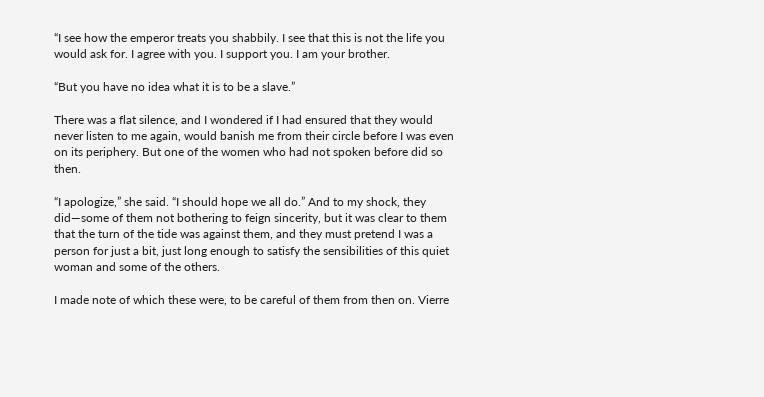“I see how the emperor treats you shabbily. I see that this is not the life you would ask for. I agree with you. I support you. I am your brother.

“But you have no idea what it is to be a slave.”

There was a flat silence, and I wondered if I had ensured that they would never listen to me again, would banish me from their circle before I was even on its periphery. But one of the women who had not spoken before did so then.

“I apologize,” she said. “I should hope we all do.” And to my shock, they did—some of them not bothering to feign sincerity, but it was clear to them that the turn of the tide was against them, and they must pretend I was a person for just a bit, just long enough to satisfy the sensibilities of this quiet woman and some of the others.

I made note of which these were, to be careful of them from then on. Vierre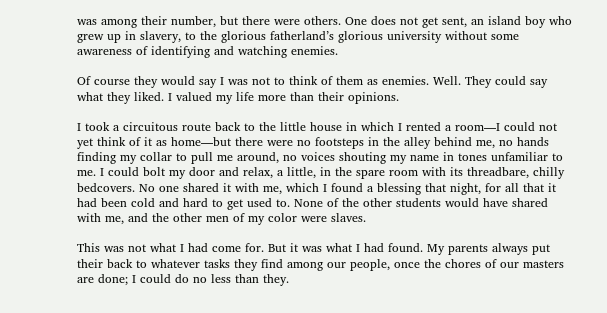was among their number, but there were others. One does not get sent, an island boy who grew up in slavery, to the glorious fatherland’s glorious university without some awareness of identifying and watching enemies.

Of course they would say I was not to think of them as enemies. Well. They could say what they liked. I valued my life more than their opinions.

I took a circuitous route back to the little house in which I rented a room—I could not yet think of it as home—but there were no footsteps in the alley behind me, no hands finding my collar to pull me around, no voices shouting my name in tones unfamiliar to me. I could bolt my door and relax, a little, in the spare room with its threadbare, chilly bedcovers. No one shared it with me, which I found a blessing that night, for all that it had been cold and hard to get used to. None of the other students would have shared with me, and the other men of my color were slaves.

This was not what I had come for. But it was what I had found. My parents always put their back to whatever tasks they find among our people, once the chores of our masters are done; I could do no less than they.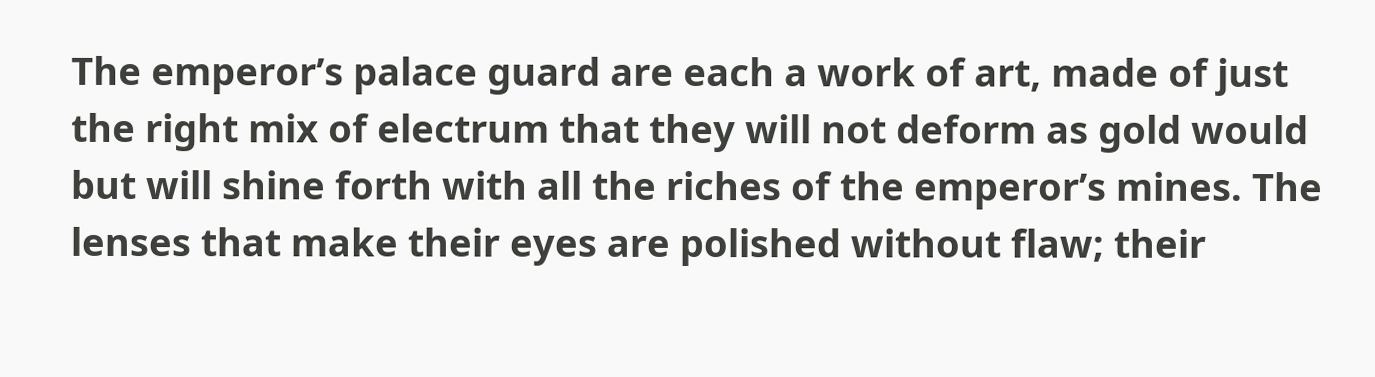The emperor’s palace guard are each a work of art, made of just the right mix of electrum that they will not deform as gold would but will shine forth with all the riches of the emperor’s mines. The lenses that make their eyes are polished without flaw; their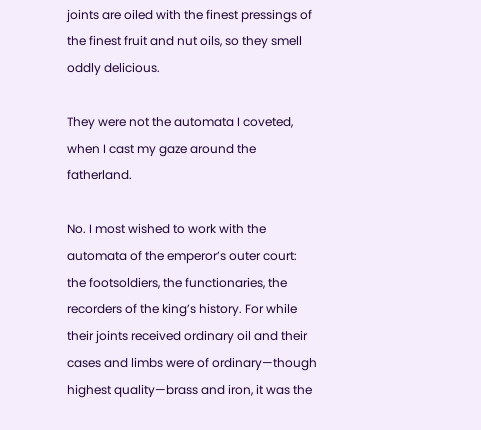joints are oiled with the finest pressings of the finest fruit and nut oils, so they smell oddly delicious.

They were not the automata I coveted, when I cast my gaze around the fatherland.

No. I most wished to work with the automata of the emperor’s outer court: the footsoldiers, the functionaries, the recorders of the king’s history. For while their joints received ordinary oil and their cases and limbs were of ordinary—though highest quality—brass and iron, it was the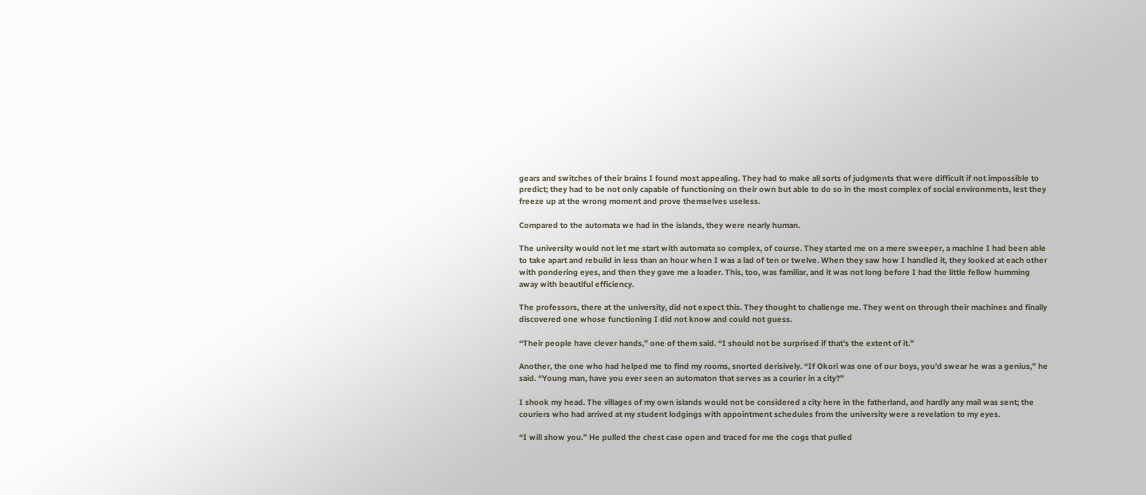gears and switches of their brains I found most appealing. They had to make all sorts of judgments that were difficult if not impossible to predict; they had to be not only capable of functioning on their own but able to do so in the most complex of social environments, lest they freeze up at the wrong moment and prove themselves useless.

Compared to the automata we had in the islands, they were nearly human.

The university would not let me start with automata so complex, of course. They started me on a mere sweeper, a machine I had been able to take apart and rebuild in less than an hour when I was a lad of ten or twelve. When they saw how I handled it, they looked at each other with pondering eyes, and then they gave me a loader. This, too, was familiar, and it was not long before I had the little fellow humming away with beautiful efficiency.

The professors, there at the university, did not expect this. They thought to challenge me. They went on through their machines and finally discovered one whose functioning I did not know and could not guess.

“Their people have clever hands,” one of them said. “I should not be surprised if that’s the extent of it.”

Another, the one who had helped me to find my rooms, snorted derisively. “If Okori was one of our boys, you’d swear he was a genius,” he said. “Young man, have you ever seen an automaton that serves as a courier in a city?”

I shook my head. The villages of my own islands would not be considered a city here in the fatherland, and hardly any mail was sent; the couriers who had arrived at my student lodgings with appointment schedules from the university were a revelation to my eyes.

“I will show you.” He pulled the chest case open and traced for me the cogs that pulled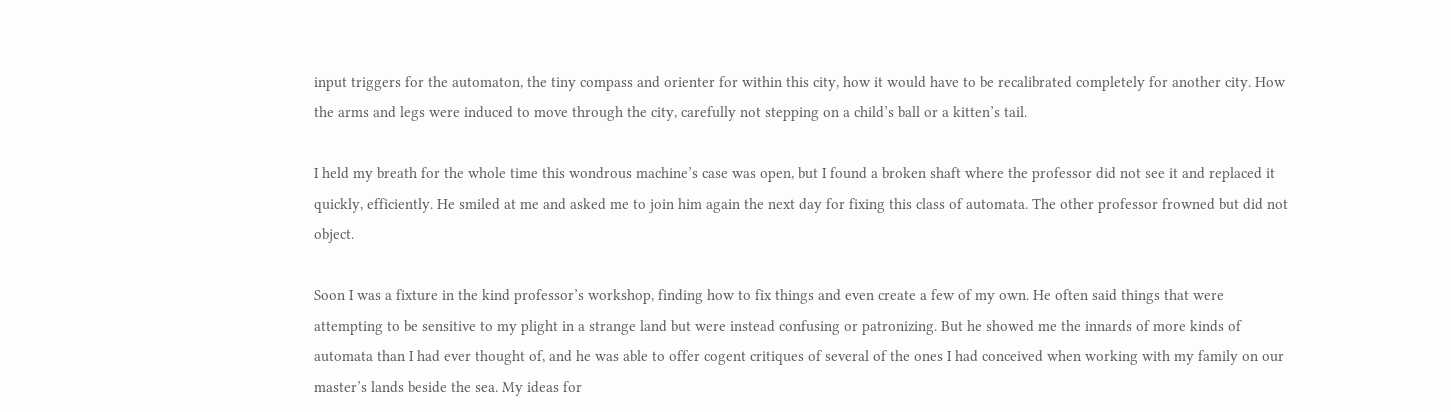input triggers for the automaton, the tiny compass and orienter for within this city, how it would have to be recalibrated completely for another city. How the arms and legs were induced to move through the city, carefully not stepping on a child’s ball or a kitten’s tail.

I held my breath for the whole time this wondrous machine’s case was open, but I found a broken shaft where the professor did not see it and replaced it quickly, efficiently. He smiled at me and asked me to join him again the next day for fixing this class of automata. The other professor frowned but did not object.

Soon I was a fixture in the kind professor’s workshop, finding how to fix things and even create a few of my own. He often said things that were attempting to be sensitive to my plight in a strange land but were instead confusing or patronizing. But he showed me the innards of more kinds of automata than I had ever thought of, and he was able to offer cogent critiques of several of the ones I had conceived when working with my family on our master’s lands beside the sea. My ideas for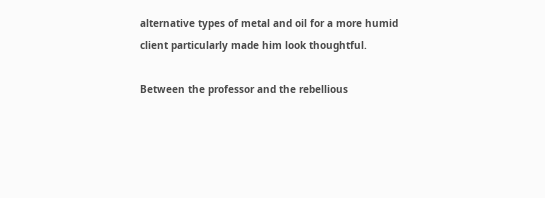alternative types of metal and oil for a more humid client particularly made him look thoughtful.

Between the professor and the rebellious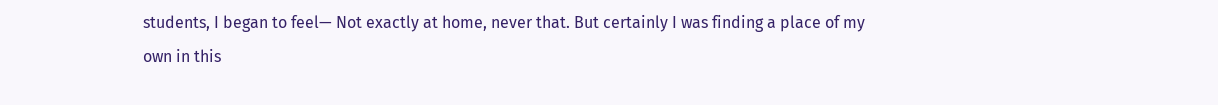students, I began to feel— Not exactly at home, never that. But certainly I was finding a place of my own in this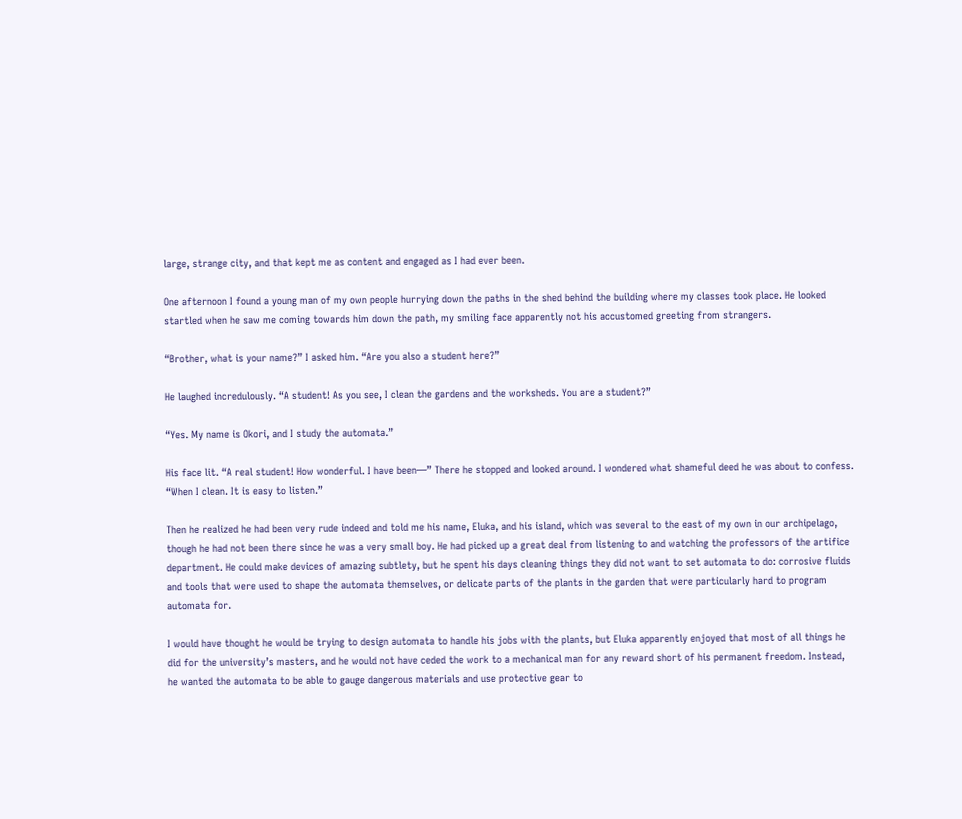large, strange city, and that kept me as content and engaged as I had ever been.

One afternoon I found a young man of my own people hurrying down the paths in the shed behind the building where my classes took place. He looked startled when he saw me coming towards him down the path, my smiling face apparently not his accustomed greeting from strangers.

“Brother, what is your name?” I asked him. “Are you also a student here?”

He laughed incredulously. “A student! As you see, I clean the gardens and the worksheds. You are a student?”

“Yes. My name is Okori, and I study the automata.”

His face lit. “A real student! How wonderful. I have been—” There he stopped and looked around. I wondered what shameful deed he was about to confess. “When I clean. It is easy to listen.”

Then he realized he had been very rude indeed and told me his name, Eluka, and his island, which was several to the east of my own in our archipelago, though he had not been there since he was a very small boy. He had picked up a great deal from listening to and watching the professors of the artifice department. He could make devices of amazing subtlety, but he spent his days cleaning things they did not want to set automata to do: corrosive fluids and tools that were used to shape the automata themselves, or delicate parts of the plants in the garden that were particularly hard to program automata for.

I would have thought he would be trying to design automata to handle his jobs with the plants, but Eluka apparently enjoyed that most of all things he did for the university’s masters, and he would not have ceded the work to a mechanical man for any reward short of his permanent freedom. Instead, he wanted the automata to be able to gauge dangerous materials and use protective gear to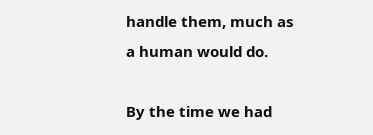handle them, much as a human would do.

By the time we had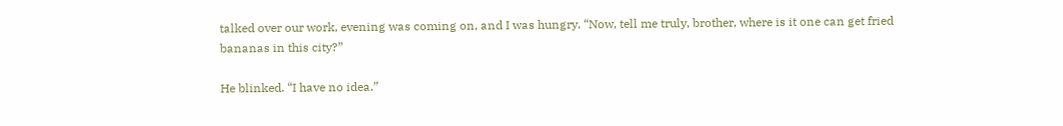talked over our work, evening was coming on, and I was hungry. “Now, tell me truly, brother, where is it one can get fried bananas in this city?”

He blinked. “I have no idea.”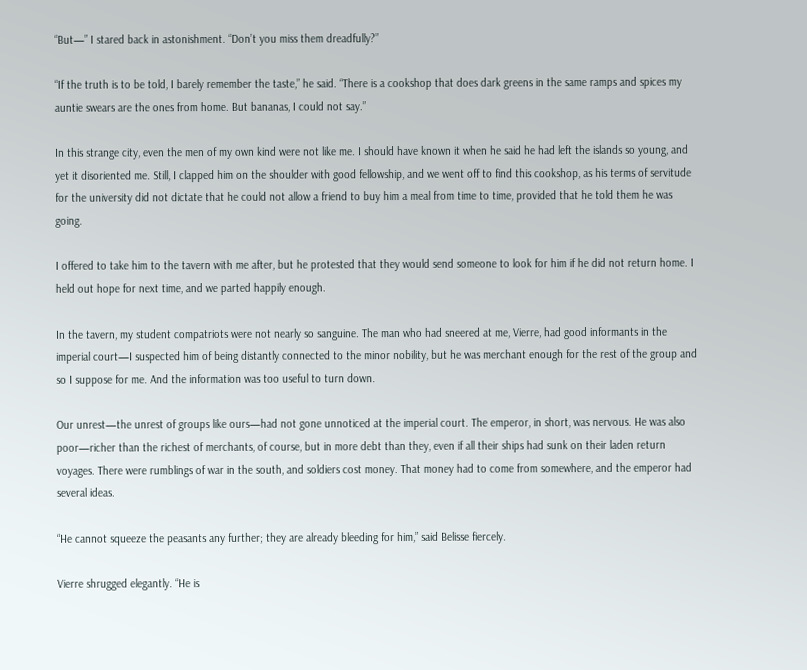“But—” I stared back in astonishment. “Don’t you miss them dreadfully?”

“If the truth is to be told, I barely remember the taste,” he said. “There is a cookshop that does dark greens in the same ramps and spices my auntie swears are the ones from home. But bananas, I could not say.”

In this strange city, even the men of my own kind were not like me. I should have known it when he said he had left the islands so young, and yet it disoriented me. Still, I clapped him on the shoulder with good fellowship, and we went off to find this cookshop, as his terms of servitude for the university did not dictate that he could not allow a friend to buy him a meal from time to time, provided that he told them he was going.

I offered to take him to the tavern with me after, but he protested that they would send someone to look for him if he did not return home. I held out hope for next time, and we parted happily enough.

In the tavern, my student compatriots were not nearly so sanguine. The man who had sneered at me, Vierre, had good informants in the imperial court—I suspected him of being distantly connected to the minor nobility, but he was merchant enough for the rest of the group and so I suppose for me. And the information was too useful to turn down.

Our unrest—the unrest of groups like ours—had not gone unnoticed at the imperial court. The emperor, in short, was nervous. He was also poor—richer than the richest of merchants, of course, but in more debt than they, even if all their ships had sunk on their laden return voyages. There were rumblings of war in the south, and soldiers cost money. That money had to come from somewhere, and the emperor had several ideas.

“He cannot squeeze the peasants any further; they are already bleeding for him,” said Belisse fiercely.

Vierre shrugged elegantly. “He is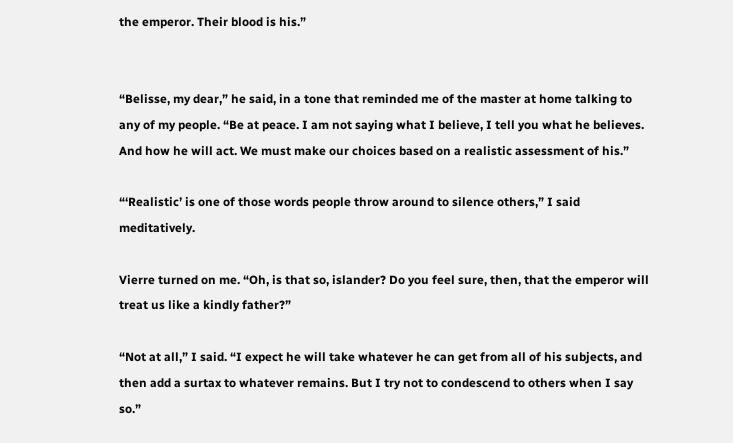the emperor. Their blood is his.”


“Belisse, my dear,” he said, in a tone that reminded me of the master at home talking to any of my people. “Be at peace. I am not saying what I believe, I tell you what he believes. And how he will act. We must make our choices based on a realistic assessment of his.”

“‘Realistic’ is one of those words people throw around to silence others,” I said meditatively.

Vierre turned on me. “Oh, is that so, islander? Do you feel sure, then, that the emperor will treat us like a kindly father?”

“Not at all,” I said. “I expect he will take whatever he can get from all of his subjects, and then add a surtax to whatever remains. But I try not to condescend to others when I say so.”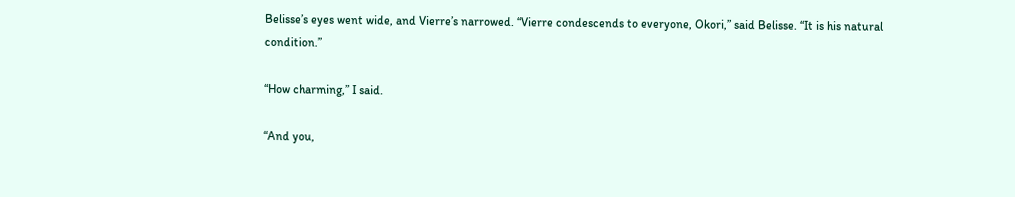Belisse’s eyes went wide, and Vierre’s narrowed. “Vierre condescends to everyone, Okori,” said Belisse. “It is his natural condition.”

“How charming,” I said.

“And you,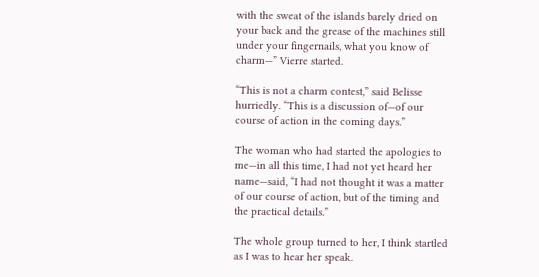with the sweat of the islands barely dried on your back and the grease of the machines still under your fingernails, what you know of charm—” Vierre started.

“This is not a charm contest,” said Belisse hurriedly. “This is a discussion of—of our course of action in the coming days.”

The woman who had started the apologies to me—in all this time, I had not yet heard her name—said, “I had not thought it was a matter of our course of action, but of the timing and the practical details.”

The whole group turned to her, I think startled as I was to hear her speak.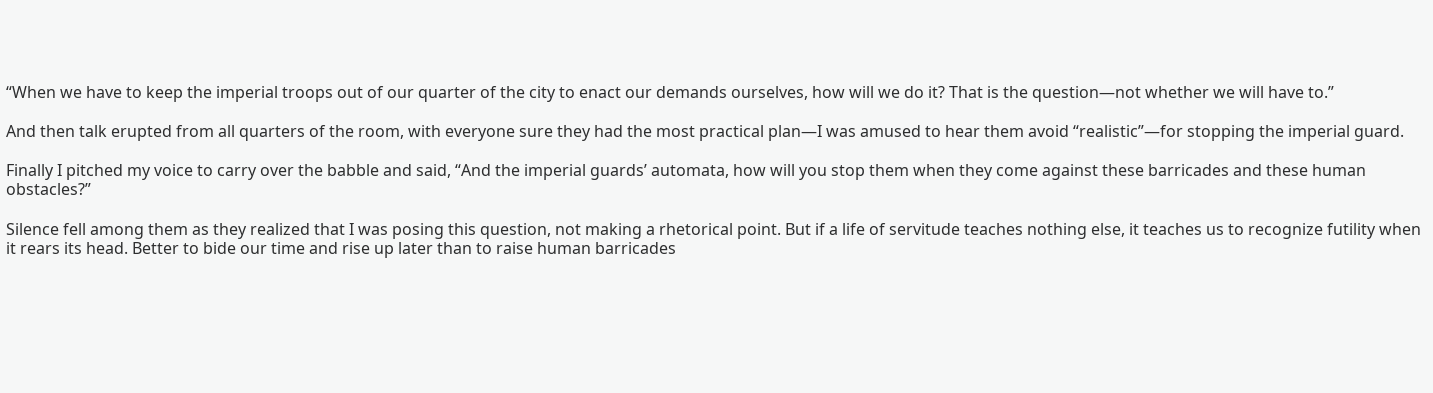“When we have to keep the imperial troops out of our quarter of the city to enact our demands ourselves, how will we do it? That is the question—not whether we will have to.”

And then talk erupted from all quarters of the room, with everyone sure they had the most practical plan—I was amused to hear them avoid “realistic”—for stopping the imperial guard.

Finally I pitched my voice to carry over the babble and said, “And the imperial guards’ automata, how will you stop them when they come against these barricades and these human obstacles?”

Silence fell among them as they realized that I was posing this question, not making a rhetorical point. But if a life of servitude teaches nothing else, it teaches us to recognize futility when it rears its head. Better to bide our time and rise up later than to raise human barricades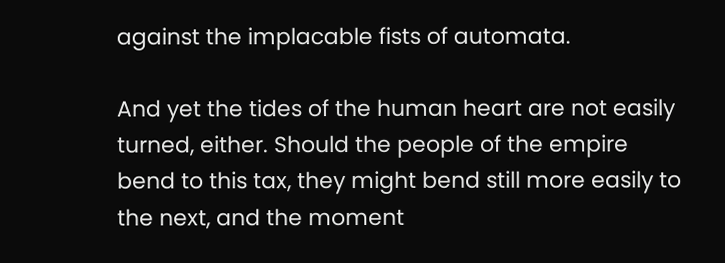against the implacable fists of automata.

And yet the tides of the human heart are not easily turned, either. Should the people of the empire bend to this tax, they might bend still more easily to the next, and the moment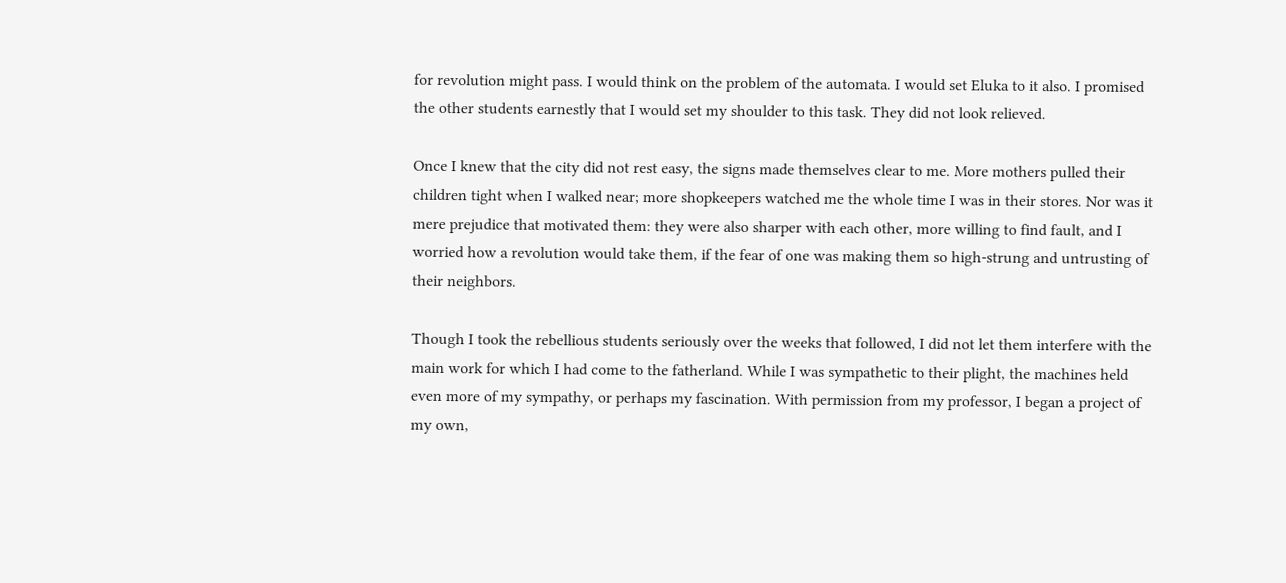for revolution might pass. I would think on the problem of the automata. I would set Eluka to it also. I promised the other students earnestly that I would set my shoulder to this task. They did not look relieved.

Once I knew that the city did not rest easy, the signs made themselves clear to me. More mothers pulled their children tight when I walked near; more shopkeepers watched me the whole time I was in their stores. Nor was it mere prejudice that motivated them: they were also sharper with each other, more willing to find fault, and I worried how a revolution would take them, if the fear of one was making them so high-strung and untrusting of their neighbors.

Though I took the rebellious students seriously over the weeks that followed, I did not let them interfere with the main work for which I had come to the fatherland. While I was sympathetic to their plight, the machines held even more of my sympathy, or perhaps my fascination. With permission from my professor, I began a project of my own,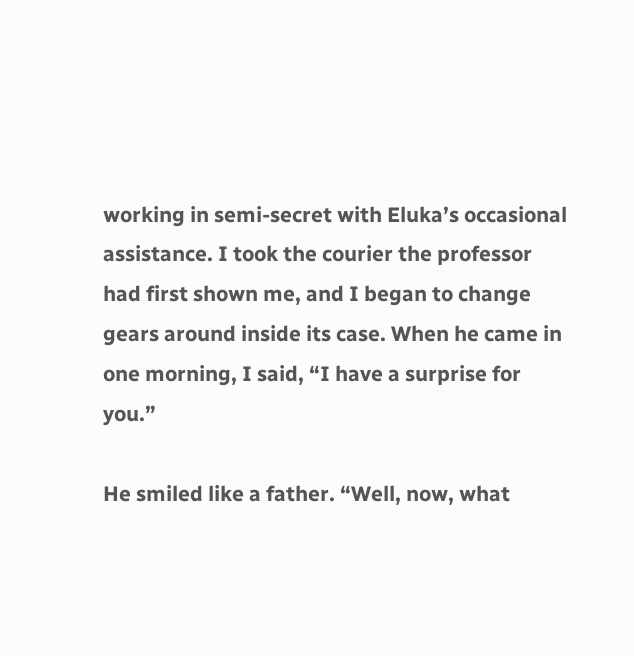working in semi-secret with Eluka’s occasional assistance. I took the courier the professor had first shown me, and I began to change gears around inside its case. When he came in one morning, I said, “I have a surprise for you.”

He smiled like a father. “Well, now, what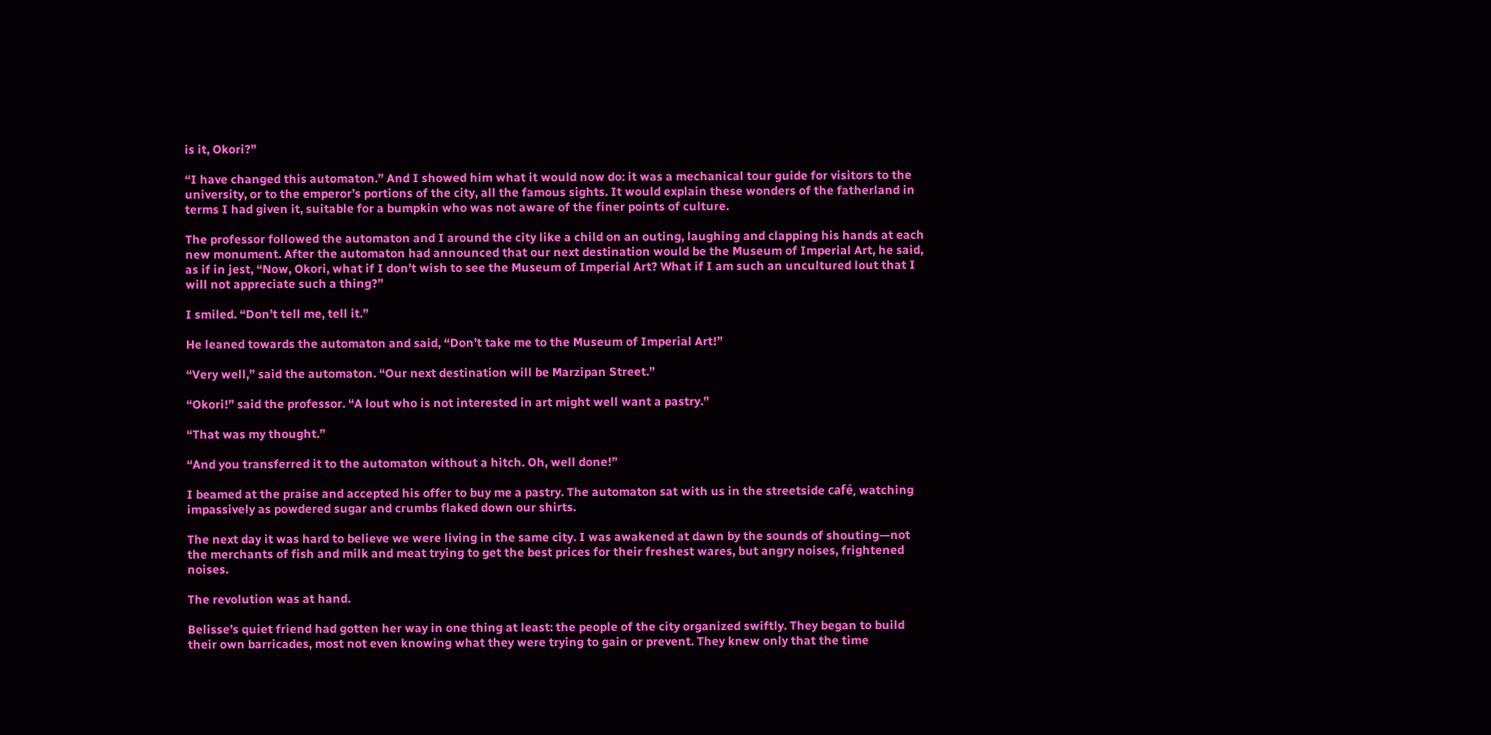is it, Okori?”

“I have changed this automaton.” And I showed him what it would now do: it was a mechanical tour guide for visitors to the university, or to the emperor’s portions of the city, all the famous sights. It would explain these wonders of the fatherland in terms I had given it, suitable for a bumpkin who was not aware of the finer points of culture.

The professor followed the automaton and I around the city like a child on an outing, laughing and clapping his hands at each new monument. After the automaton had announced that our next destination would be the Museum of Imperial Art, he said, as if in jest, “Now, Okori, what if I don’t wish to see the Museum of Imperial Art? What if I am such an uncultured lout that I will not appreciate such a thing?”

I smiled. “Don’t tell me, tell it.”

He leaned towards the automaton and said, “Don’t take me to the Museum of Imperial Art!”

“Very well,” said the automaton. “Our next destination will be Marzipan Street.”

“Okori!” said the professor. “A lout who is not interested in art might well want a pastry.”

“That was my thought.”

“And you transferred it to the automaton without a hitch. Oh, well done!”

I beamed at the praise and accepted his offer to buy me a pastry. The automaton sat with us in the streetside café, watching impassively as powdered sugar and crumbs flaked down our shirts.

The next day it was hard to believe we were living in the same city. I was awakened at dawn by the sounds of shouting—not the merchants of fish and milk and meat trying to get the best prices for their freshest wares, but angry noises, frightened noises.

The revolution was at hand.

Belisse’s quiet friend had gotten her way in one thing at least: the people of the city organized swiftly. They began to build their own barricades, most not even knowing what they were trying to gain or prevent. They knew only that the time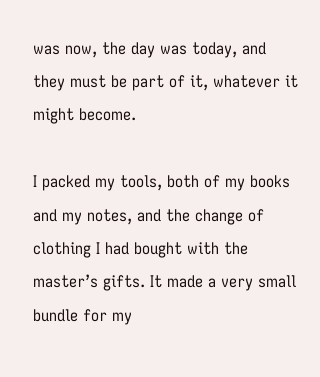was now, the day was today, and they must be part of it, whatever it might become.

I packed my tools, both of my books and my notes, and the change of clothing I had bought with the master’s gifts. It made a very small bundle for my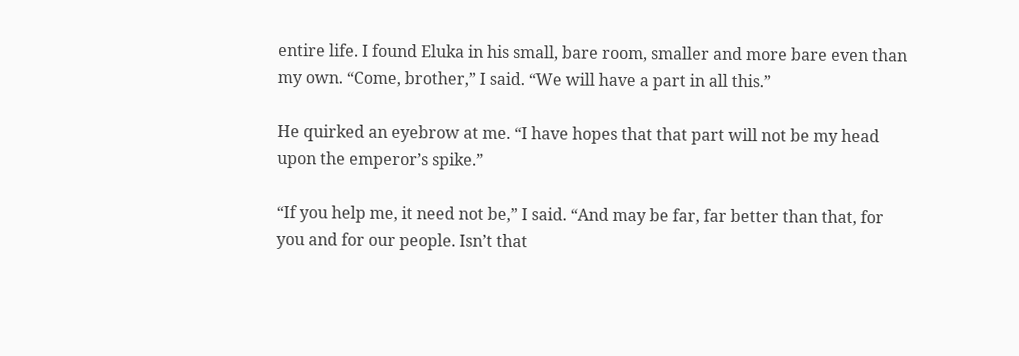entire life. I found Eluka in his small, bare room, smaller and more bare even than my own. “Come, brother,” I said. “We will have a part in all this.”

He quirked an eyebrow at me. “I have hopes that that part will not be my head upon the emperor’s spike.”

“If you help me, it need not be,” I said. “And may be far, far better than that, for you and for our people. Isn’t that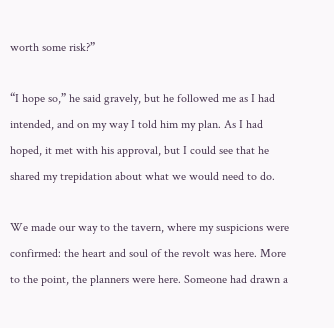worth some risk?”

“I hope so,” he said gravely, but he followed me as I had intended, and on my way I told him my plan. As I had hoped, it met with his approval, but I could see that he shared my trepidation about what we would need to do.

We made our way to the tavern, where my suspicions were confirmed: the heart and soul of the revolt was here. More to the point, the planners were here. Someone had drawn a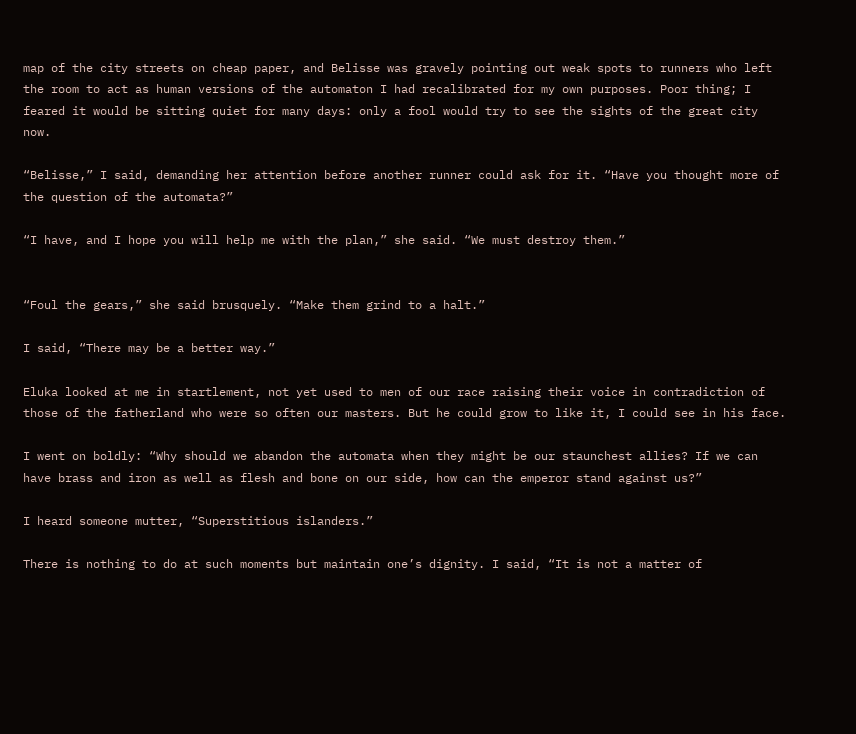map of the city streets on cheap paper, and Belisse was gravely pointing out weak spots to runners who left the room to act as human versions of the automaton I had recalibrated for my own purposes. Poor thing; I feared it would be sitting quiet for many days: only a fool would try to see the sights of the great city now.

“Belisse,” I said, demanding her attention before another runner could ask for it. “Have you thought more of the question of the automata?”

“I have, and I hope you will help me with the plan,” she said. “We must destroy them.”


“Foul the gears,” she said brusquely. “Make them grind to a halt.”

I said, “There may be a better way.”

Eluka looked at me in startlement, not yet used to men of our race raising their voice in contradiction of those of the fatherland who were so often our masters. But he could grow to like it, I could see in his face.

I went on boldly: “Why should we abandon the automata when they might be our staunchest allies? If we can have brass and iron as well as flesh and bone on our side, how can the emperor stand against us?”

I heard someone mutter, “Superstitious islanders.”

There is nothing to do at such moments but maintain one’s dignity. I said, “It is not a matter of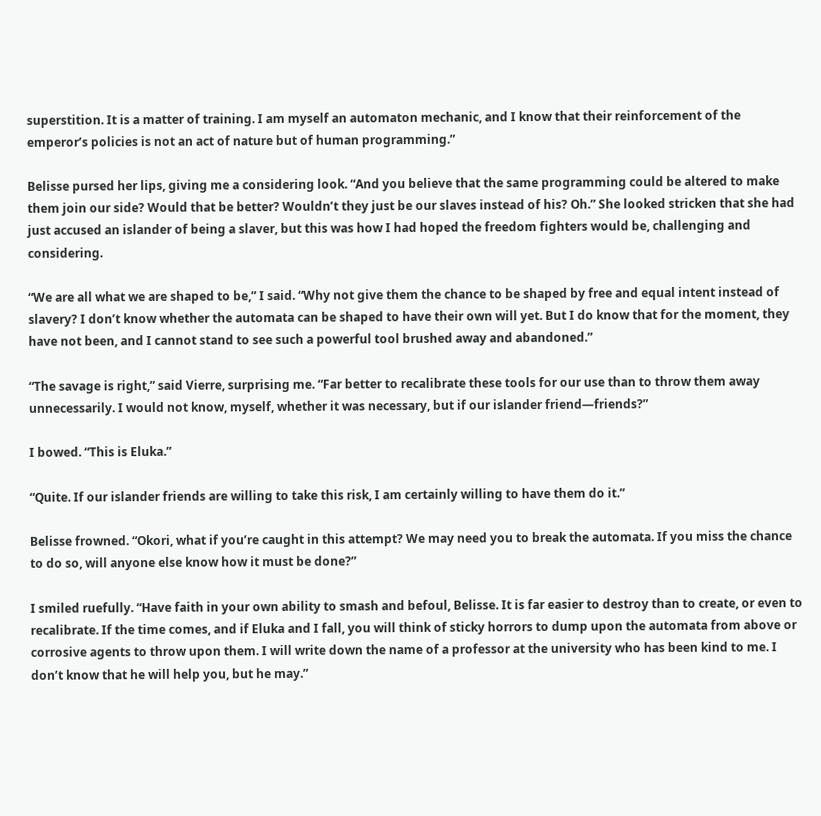superstition. It is a matter of training. I am myself an automaton mechanic, and I know that their reinforcement of the emperor’s policies is not an act of nature but of human programming.”

Belisse pursed her lips, giving me a considering look. “And you believe that the same programming could be altered to make them join our side? Would that be better? Wouldn’t they just be our slaves instead of his? Oh.” She looked stricken that she had just accused an islander of being a slaver, but this was how I had hoped the freedom fighters would be, challenging and considering.

“We are all what we are shaped to be,” I said. “Why not give them the chance to be shaped by free and equal intent instead of slavery? I don’t know whether the automata can be shaped to have their own will yet. But I do know that for the moment, they have not been, and I cannot stand to see such a powerful tool brushed away and abandoned.”

“The savage is right,” said Vierre, surprising me. “Far better to recalibrate these tools for our use than to throw them away unnecessarily. I would not know, myself, whether it was necessary, but if our islander friend—friends?”

I bowed. “This is Eluka.”

“Quite. If our islander friends are willing to take this risk, I am certainly willing to have them do it.”

Belisse frowned. “Okori, what if you’re caught in this attempt? We may need you to break the automata. If you miss the chance to do so, will anyone else know how it must be done?”

I smiled ruefully. “Have faith in your own ability to smash and befoul, Belisse. It is far easier to destroy than to create, or even to recalibrate. If the time comes, and if Eluka and I fall, you will think of sticky horrors to dump upon the automata from above or corrosive agents to throw upon them. I will write down the name of a professor at the university who has been kind to me. I don’t know that he will help you, but he may.”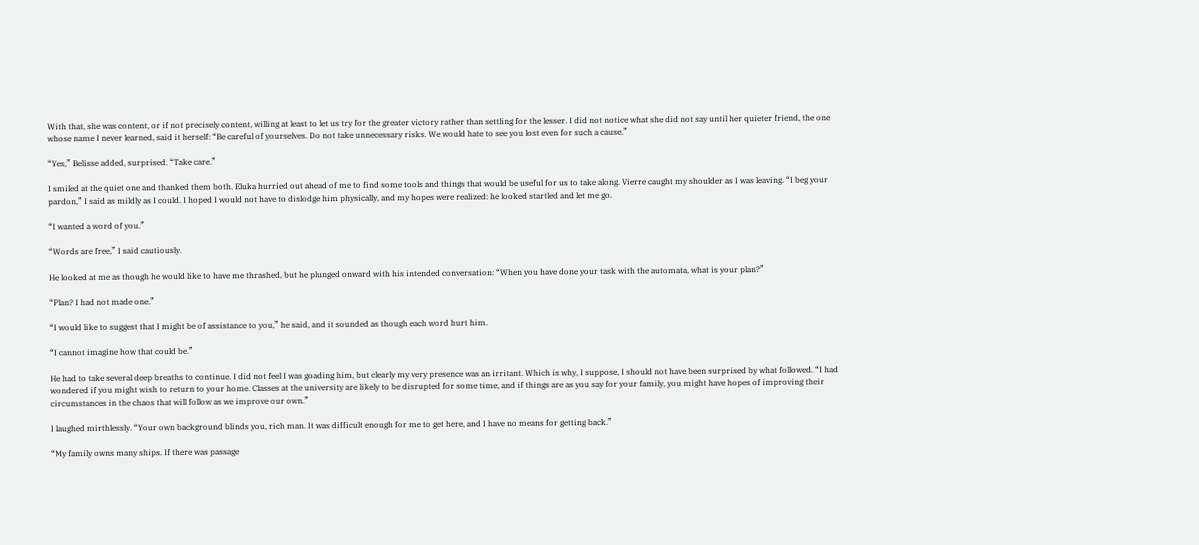With that, she was content, or if not precisely content, willing at least to let us try for the greater victory rather than settling for the lesser. I did not notice what she did not say until her quieter friend, the one whose name I never learned, said it herself: “Be careful of yourselves. Do not take unnecessary risks. We would hate to see you lost even for such a cause.”

“Yes,” Belisse added, surprised. “Take care.”

I smiled at the quiet one and thanked them both. Eluka hurried out ahead of me to find some tools and things that would be useful for us to take along. Vierre caught my shoulder as I was leaving. “I beg your pardon,” I said as mildly as I could. I hoped I would not have to dislodge him physically, and my hopes were realized: he looked startled and let me go.

“I wanted a word of you.”

“Words are free,” I said cautiously.

He looked at me as though he would like to have me thrashed, but he plunged onward with his intended conversation: “When you have done your task with the automata, what is your plan?”

“Plan? I had not made one.”

“I would like to suggest that I might be of assistance to you,” he said, and it sounded as though each word hurt him.

“I cannot imagine how that could be.”

He had to take several deep breaths to continue. I did not feel I was goading him, but clearly my very presence was an irritant. Which is why, I suppose, I should not have been surprised by what followed. “I had wondered if you might wish to return to your home. Classes at the university are likely to be disrupted for some time, and if things are as you say for your family, you might have hopes of improving their circumstances in the chaos that will follow as we improve our own.”

I laughed mirthlessly. “Your own background blinds you, rich man. It was difficult enough for me to get here, and I have no means for getting back.”

“My family owns many ships. If there was passage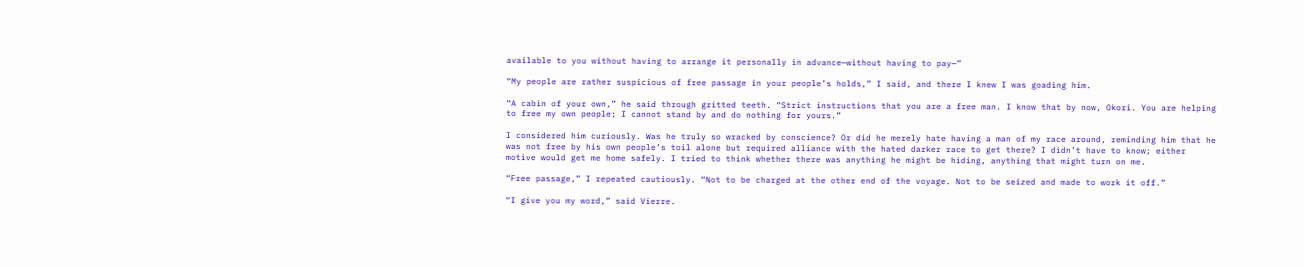available to you without having to arrange it personally in advance—without having to pay—”

“My people are rather suspicious of free passage in your people’s holds,” I said, and there I knew I was goading him.

“A cabin of your own,” he said through gritted teeth. “Strict instructions that you are a free man. I know that by now, Okori. You are helping to free my own people; I cannot stand by and do nothing for yours.”

I considered him curiously. Was he truly so wracked by conscience? Or did he merely hate having a man of my race around, reminding him that he was not free by his own people’s toil alone but required alliance with the hated darker race to get there? I didn’t have to know; either motive would get me home safely. I tried to think whether there was anything he might be hiding, anything that might turn on me.

“Free passage,” I repeated cautiously. “Not to be charged at the other end of the voyage. Not to be seized and made to work it off.”

“I give you my word,” said Vierre.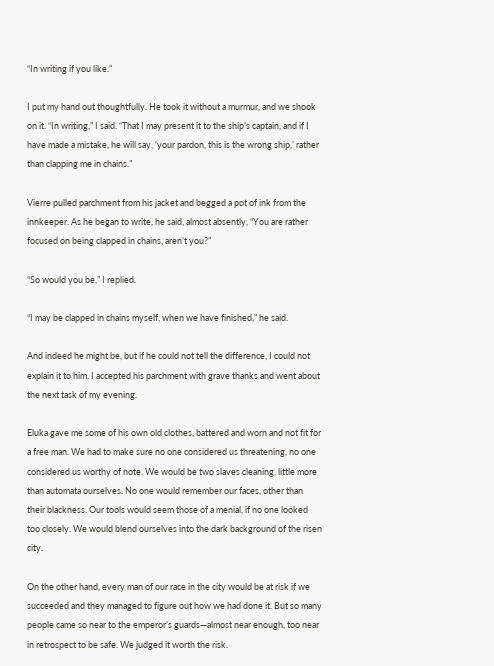“In writing if you like.”

I put my hand out thoughtfully. He took it without a murmur, and we shook on it. “In writing,” I said. “That I may present it to the ship’s captain, and if I have made a mistake, he will say, ‘your pardon, this is the wrong ship,’ rather than clapping me in chains.”

Vierre pulled parchment from his jacket and begged a pot of ink from the innkeeper. As he began to write, he said, almost absently, “You are rather focused on being clapped in chains, aren’t you?”

“So would you be,” I replied.

“I may be clapped in chains myself, when we have finished,” he said.

And indeed he might be, but if he could not tell the difference, I could not explain it to him. I accepted his parchment with grave thanks and went about the next task of my evening.

Eluka gave me some of his own old clothes, battered and worn and not fit for a free man. We had to make sure no one considered us threatening, no one considered us worthy of note. We would be two slaves cleaning, little more than automata ourselves. No one would remember our faces, other than their blackness. Our tools would seem those of a menial, if no one looked too closely. We would blend ourselves into the dark background of the risen city.

On the other hand, every man of our race in the city would be at risk if we succeeded and they managed to figure out how we had done it. But so many people came so near to the emperor’s guards—almost near enough, too near in retrospect to be safe. We judged it worth the risk.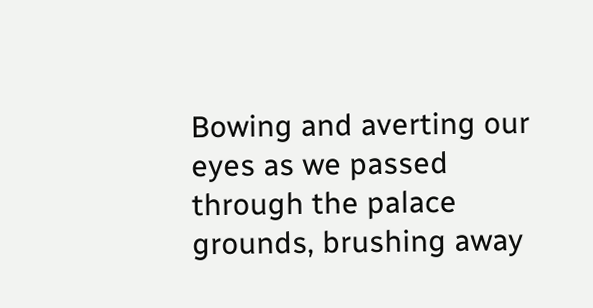Bowing and averting our eyes as we passed through the palace grounds, brushing away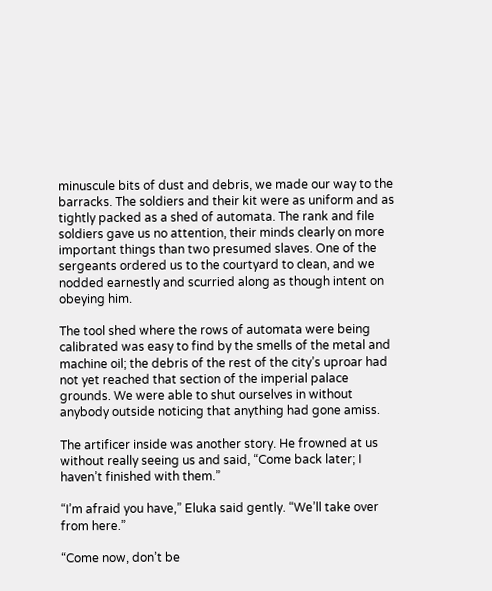minuscule bits of dust and debris, we made our way to the barracks. The soldiers and their kit were as uniform and as tightly packed as a shed of automata. The rank and file soldiers gave us no attention, their minds clearly on more important things than two presumed slaves. One of the sergeants ordered us to the courtyard to clean, and we nodded earnestly and scurried along as though intent on obeying him.

The tool shed where the rows of automata were being calibrated was easy to find by the smells of the metal and machine oil; the debris of the rest of the city’s uproar had not yet reached that section of the imperial palace grounds. We were able to shut ourselves in without anybody outside noticing that anything had gone amiss.

The artificer inside was another story. He frowned at us without really seeing us and said, “Come back later; I haven’t finished with them.”

“I’m afraid you have,” Eluka said gently. “We’ll take over from here.”

“Come now, don’t be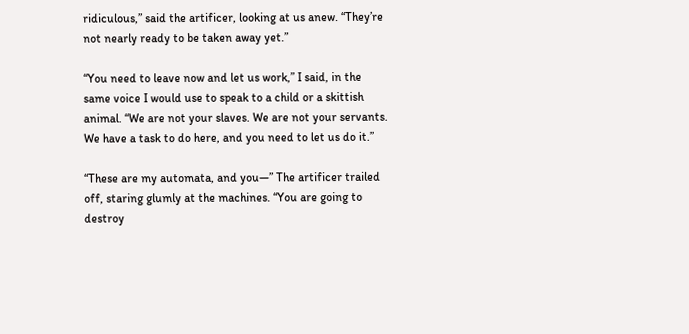ridiculous,” said the artificer, looking at us anew. “They’re not nearly ready to be taken away yet.”

“You need to leave now and let us work,” I said, in the same voice I would use to speak to a child or a skittish animal. “We are not your slaves. We are not your servants. We have a task to do here, and you need to let us do it.”

“These are my automata, and you—” The artificer trailed off, staring glumly at the machines. “You are going to destroy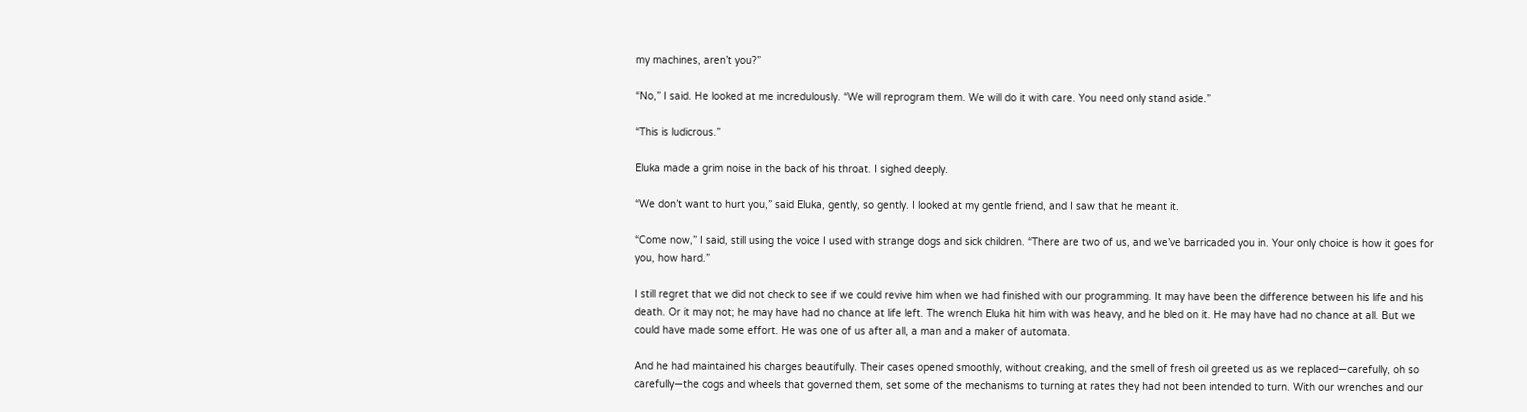my machines, aren’t you?”

“No,” I said. He looked at me incredulously. “We will reprogram them. We will do it with care. You need only stand aside.”

“This is ludicrous.”

Eluka made a grim noise in the back of his throat. I sighed deeply.

“We don’t want to hurt you,” said Eluka, gently, so gently. I looked at my gentle friend, and I saw that he meant it.

“Come now,” I said, still using the voice I used with strange dogs and sick children. “There are two of us, and we’ve barricaded you in. Your only choice is how it goes for you, how hard.”

I still regret that we did not check to see if we could revive him when we had finished with our programming. It may have been the difference between his life and his death. Or it may not; he may have had no chance at life left. The wrench Eluka hit him with was heavy, and he bled on it. He may have had no chance at all. But we could have made some effort. He was one of us after all, a man and a maker of automata.

And he had maintained his charges beautifully. Their cases opened smoothly, without creaking, and the smell of fresh oil greeted us as we replaced—carefully, oh so carefully—the cogs and wheels that governed them, set some of the mechanisms to turning at rates they had not been intended to turn. With our wrenches and our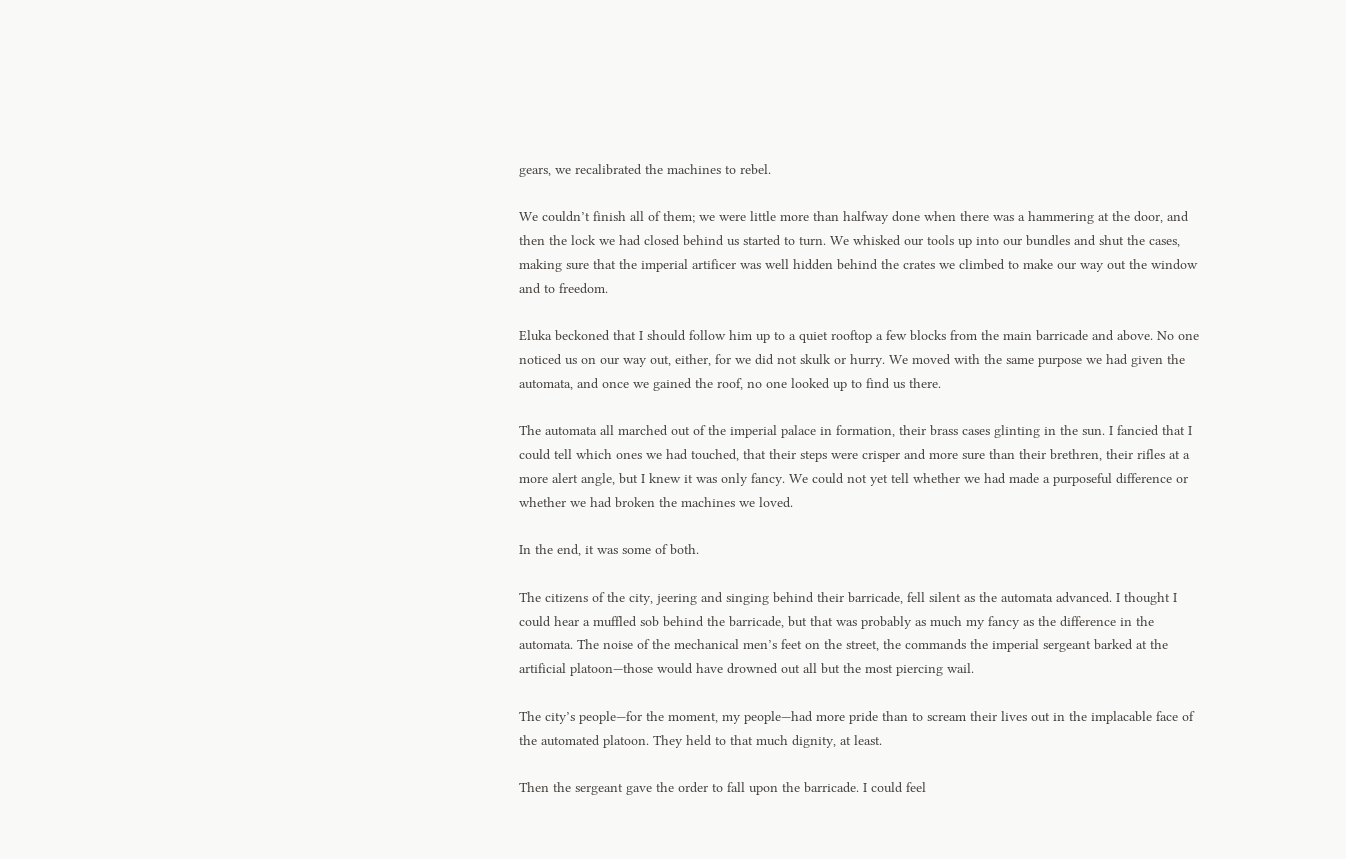gears, we recalibrated the machines to rebel.

We couldn’t finish all of them; we were little more than halfway done when there was a hammering at the door, and then the lock we had closed behind us started to turn. We whisked our tools up into our bundles and shut the cases, making sure that the imperial artificer was well hidden behind the crates we climbed to make our way out the window and to freedom.

Eluka beckoned that I should follow him up to a quiet rooftop a few blocks from the main barricade and above. No one noticed us on our way out, either, for we did not skulk or hurry. We moved with the same purpose we had given the automata, and once we gained the roof, no one looked up to find us there.

The automata all marched out of the imperial palace in formation, their brass cases glinting in the sun. I fancied that I could tell which ones we had touched, that their steps were crisper and more sure than their brethren, their rifles at a more alert angle, but I knew it was only fancy. We could not yet tell whether we had made a purposeful difference or whether we had broken the machines we loved.

In the end, it was some of both.

The citizens of the city, jeering and singing behind their barricade, fell silent as the automata advanced. I thought I could hear a muffled sob behind the barricade, but that was probably as much my fancy as the difference in the automata. The noise of the mechanical men’s feet on the street, the commands the imperial sergeant barked at the artificial platoon—those would have drowned out all but the most piercing wail.

The city’s people—for the moment, my people—had more pride than to scream their lives out in the implacable face of the automated platoon. They held to that much dignity, at least.

Then the sergeant gave the order to fall upon the barricade. I could feel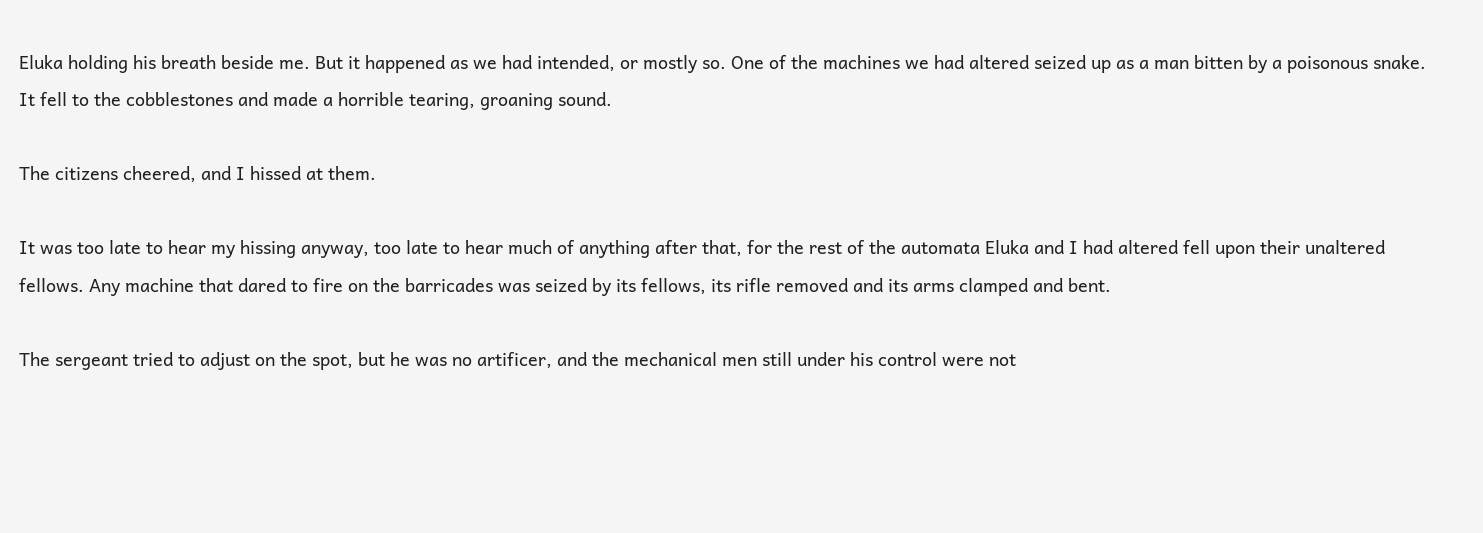Eluka holding his breath beside me. But it happened as we had intended, or mostly so. One of the machines we had altered seized up as a man bitten by a poisonous snake. It fell to the cobblestones and made a horrible tearing, groaning sound.

The citizens cheered, and I hissed at them.

It was too late to hear my hissing anyway, too late to hear much of anything after that, for the rest of the automata Eluka and I had altered fell upon their unaltered fellows. Any machine that dared to fire on the barricades was seized by its fellows, its rifle removed and its arms clamped and bent.

The sergeant tried to adjust on the spot, but he was no artificer, and the mechanical men still under his control were not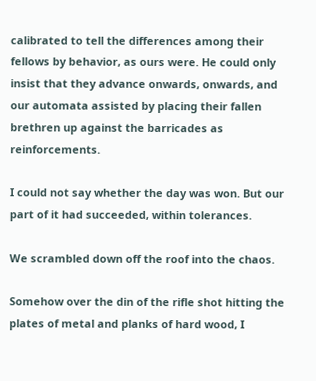calibrated to tell the differences among their fellows by behavior, as ours were. He could only insist that they advance onwards, onwards, and our automata assisted by placing their fallen brethren up against the barricades as reinforcements.

I could not say whether the day was won. But our part of it had succeeded, within tolerances.

We scrambled down off the roof into the chaos.

Somehow over the din of the rifle shot hitting the plates of metal and planks of hard wood, I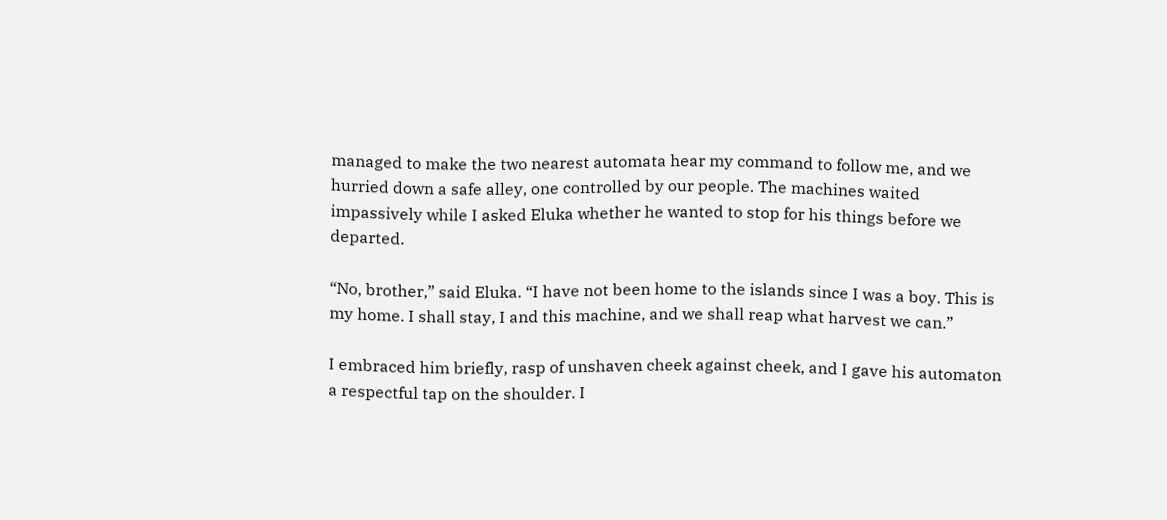managed to make the two nearest automata hear my command to follow me, and we hurried down a safe alley, one controlled by our people. The machines waited impassively while I asked Eluka whether he wanted to stop for his things before we departed.

“No, brother,” said Eluka. “I have not been home to the islands since I was a boy. This is my home. I shall stay, I and this machine, and we shall reap what harvest we can.”

I embraced him briefly, rasp of unshaven cheek against cheek, and I gave his automaton a respectful tap on the shoulder. I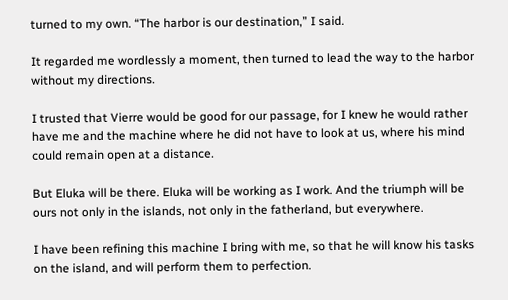turned to my own. “The harbor is our destination,” I said.

It regarded me wordlessly a moment, then turned to lead the way to the harbor without my directions.

I trusted that Vierre would be good for our passage, for I knew he would rather have me and the machine where he did not have to look at us, where his mind could remain open at a distance.

But Eluka will be there. Eluka will be working as I work. And the triumph will be ours not only in the islands, not only in the fatherland, but everywhere.

I have been refining this machine I bring with me, so that he will know his tasks on the island, and will perform them to perfection.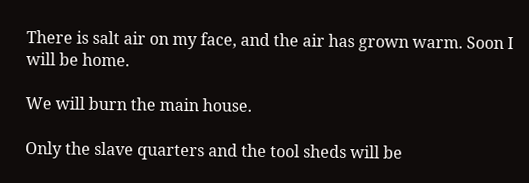There is salt air on my face, and the air has grown warm. Soon I will be home.

We will burn the main house.

Only the slave quarters and the tool sheds will be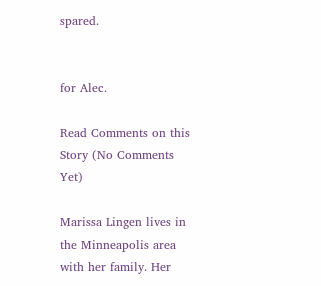spared.


for Alec.

Read Comments on this Story (No Comments Yet)

Marissa Lingen lives in the Minneapolis area with her family. Her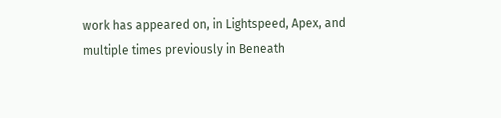work has appeared on, in Lightspeed, Apex, and multiple times previously in Beneath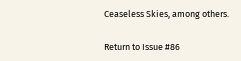Ceaseless Skies, among others.

Return to Issue #86